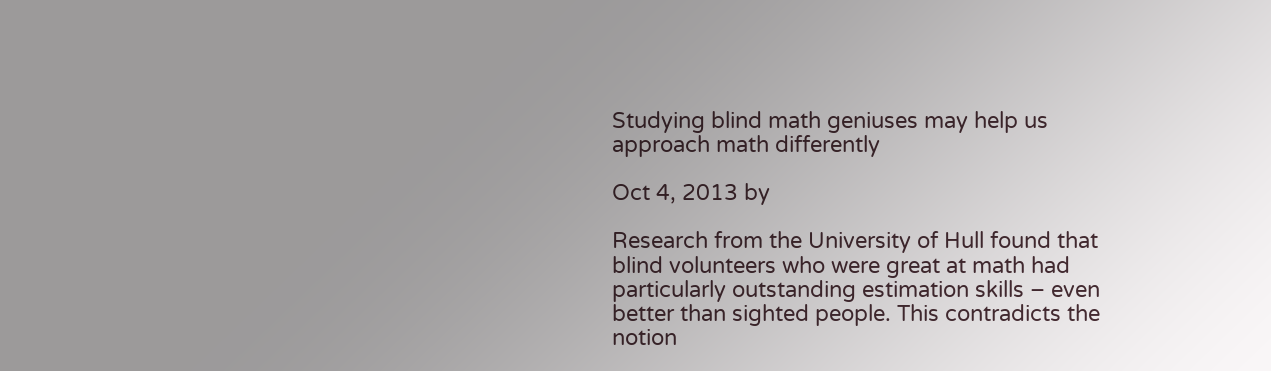Studying blind math geniuses may help us approach math differently

Oct 4, 2013 by

Research from the University of Hull found that blind volunteers who were great at math had particularly outstanding estimation skills – even better than sighted people. This contradicts the notion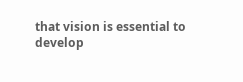that vision is essential to develop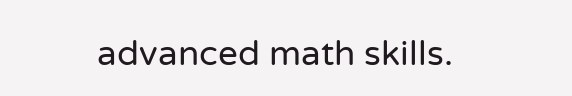advanced math skills.